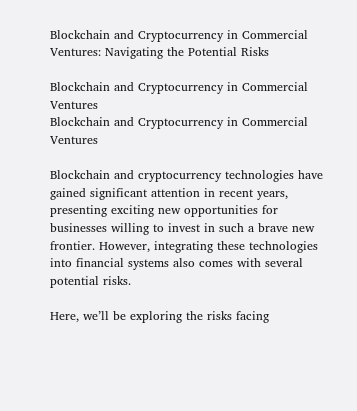Blockchain and Cryptocurrency in Commercial Ventures: Navigating the Potential Risks

Blockchain and Cryptocurrency in Commercial Ventures
Blockchain and Cryptocurrency in Commercial Ventures

Blockchain and cryptocurrency technologies have gained significant attention in recent years, presenting exciting new opportunities for businesses willing to invest in such a brave new frontier. However, integrating these technologies into financial systems also comes with several potential risks.

Here, we’ll be exploring the risks facing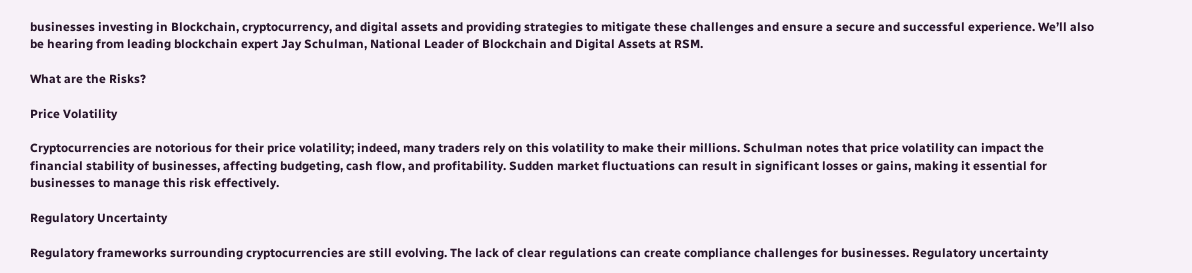businesses investing in Blockchain, cryptocurrency, and digital assets and providing strategies to mitigate these challenges and ensure a secure and successful experience. We’ll also be hearing from leading blockchain expert Jay Schulman, National Leader of Blockchain and Digital Assets at RSM.

What are the Risks?

Price Volatility

Cryptocurrencies are notorious for their price volatility; indeed, many traders rely on this volatility to make their millions. Schulman notes that price volatility can impact the financial stability of businesses, affecting budgeting, cash flow, and profitability. Sudden market fluctuations can result in significant losses or gains, making it essential for businesses to manage this risk effectively.

Regulatory Uncertainty

Regulatory frameworks surrounding cryptocurrencies are still evolving. The lack of clear regulations can create compliance challenges for businesses. Regulatory uncertainty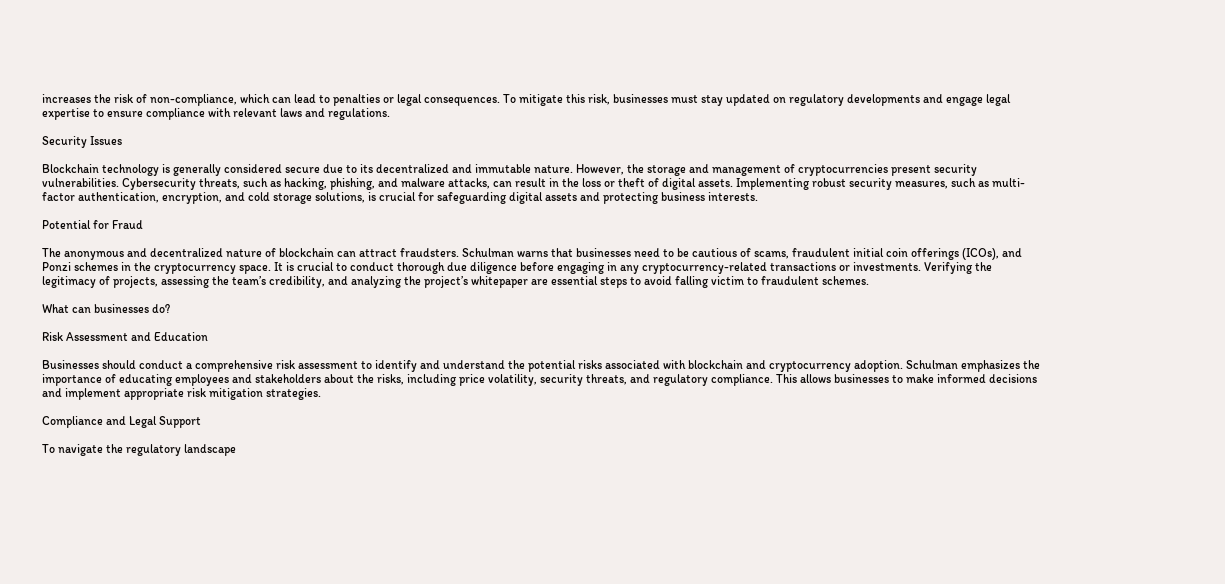increases the risk of non-compliance, which can lead to penalties or legal consequences. To mitigate this risk, businesses must stay updated on regulatory developments and engage legal expertise to ensure compliance with relevant laws and regulations.

Security Issues

Blockchain technology is generally considered secure due to its decentralized and immutable nature. However, the storage and management of cryptocurrencies present security vulnerabilities. Cybersecurity threats, such as hacking, phishing, and malware attacks, can result in the loss or theft of digital assets. Implementing robust security measures, such as multi-factor authentication, encryption, and cold storage solutions, is crucial for safeguarding digital assets and protecting business interests.

Potential for Fraud

The anonymous and decentralized nature of blockchain can attract fraudsters. Schulman warns that businesses need to be cautious of scams, fraudulent initial coin offerings (ICOs), and Ponzi schemes in the cryptocurrency space. It is crucial to conduct thorough due diligence before engaging in any cryptocurrency-related transactions or investments. Verifying the legitimacy of projects, assessing the team’s credibility, and analyzing the project’s whitepaper are essential steps to avoid falling victim to fraudulent schemes.

What can businesses do?

Risk Assessment and Education

Businesses should conduct a comprehensive risk assessment to identify and understand the potential risks associated with blockchain and cryptocurrency adoption. Schulman emphasizes the importance of educating employees and stakeholders about the risks, including price volatility, security threats, and regulatory compliance. This allows businesses to make informed decisions and implement appropriate risk mitigation strategies.

Compliance and Legal Support

To navigate the regulatory landscape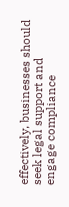effectively, businesses should seek legal support and engage compliance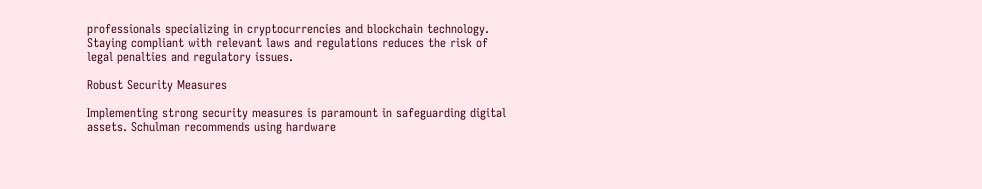professionals specializing in cryptocurrencies and blockchain technology. Staying compliant with relevant laws and regulations reduces the risk of legal penalties and regulatory issues.

Robust Security Measures

Implementing strong security measures is paramount in safeguarding digital assets. Schulman recommends using hardware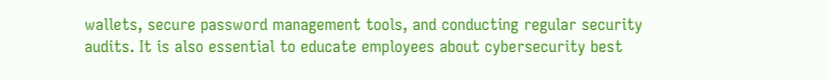wallets, secure password management tools, and conducting regular security audits. It is also essential to educate employees about cybersecurity best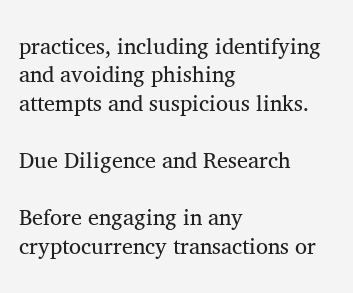practices, including identifying and avoiding phishing attempts and suspicious links.

Due Diligence and Research

Before engaging in any cryptocurrency transactions or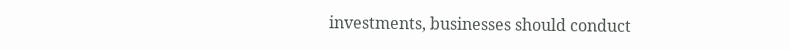investments, businesses should conduct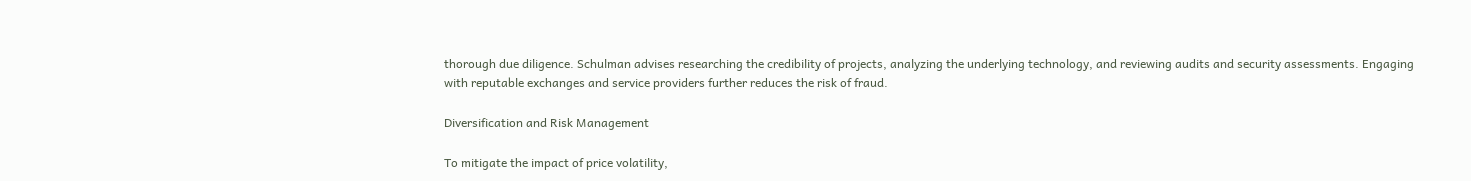thorough due diligence. Schulman advises researching the credibility of projects, analyzing the underlying technology, and reviewing audits and security assessments. Engaging with reputable exchanges and service providers further reduces the risk of fraud.

Diversification and Risk Management

To mitigate the impact of price volatility,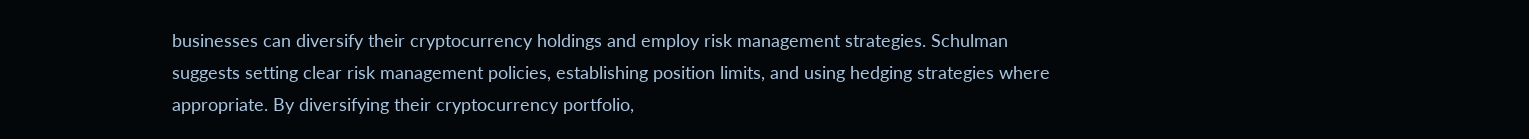businesses can diversify their cryptocurrency holdings and employ risk management strategies. Schulman suggests setting clear risk management policies, establishing position limits, and using hedging strategies where appropriate. By diversifying their cryptocurrency portfolio,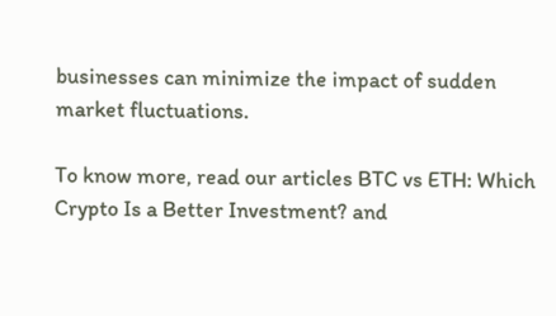businesses can minimize the impact of sudden market fluctuations.

To know more, read our articles BTC vs ETH: Which Crypto Is a Better Investment? and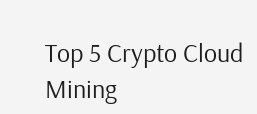Top 5 Crypto Cloud Mining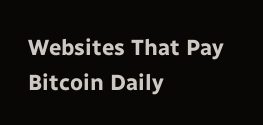Websites That Pay Bitcoin Daily